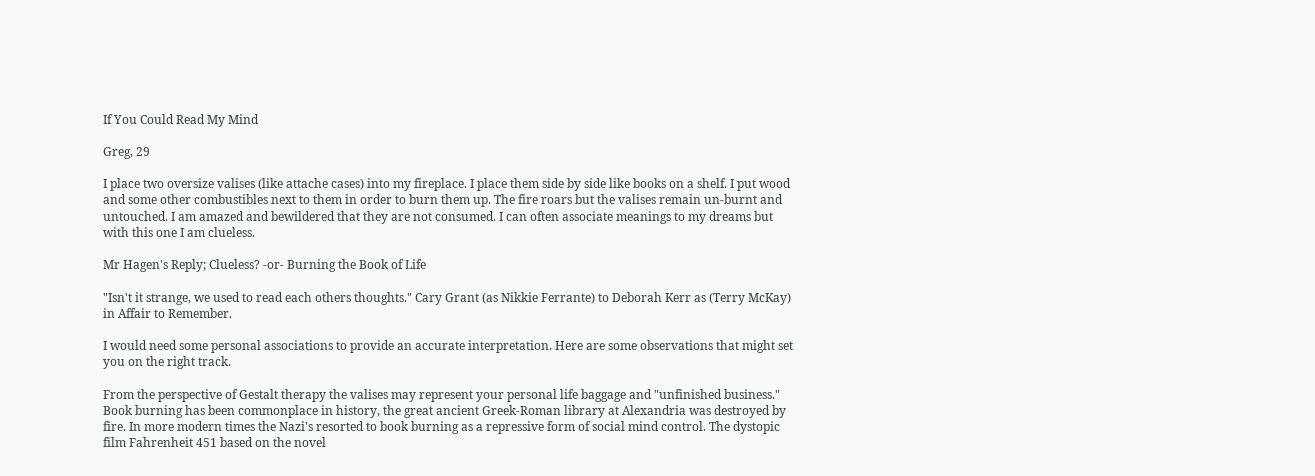If You Could Read My Mind

Greg, 29

I place two oversize valises (like attache cases) into my fireplace. I place them side by side like books on a shelf. I put wood and some other combustibles next to them in order to burn them up. The fire roars but the valises remain un-burnt and untouched. I am amazed and bewildered that they are not consumed. I can often associate meanings to my dreams but with this one I am clueless.

Mr Hagen's Reply; Clueless? -or- Burning the Book of Life

"Isn't it strange, we used to read each others thoughts." Cary Grant (as Nikkie Ferrante) to Deborah Kerr as (Terry McKay) in Affair to Remember.

I would need some personal associations to provide an accurate interpretation. Here are some observations that might set you on the right track.

From the perspective of Gestalt therapy the valises may represent your personal life baggage and "unfinished business." Book burning has been commonplace in history, the great ancient Greek-Roman library at Alexandria was destroyed by fire. In more modern times the Nazi's resorted to book burning as a repressive form of social mind control. The dystopic film Fahrenheit 451 based on the novel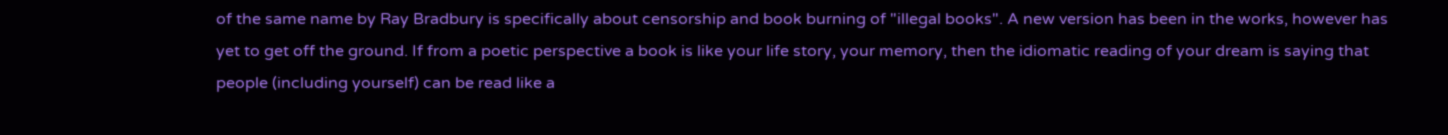of the same name by Ray Bradbury is specifically about censorship and book burning of "illegal books". A new version has been in the works, however has yet to get off the ground. If from a poetic perspective a book is like your life story, your memory, then the idiomatic reading of your dream is saying that people (including yourself) can be read like a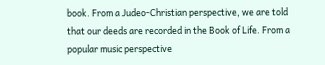book. From a Judeo-Christian perspective, we are told that our deeds are recorded in the Book of Life. From a popular music perspective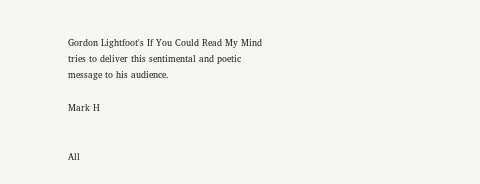Gordon Lightfoot's If You Could Read My Mind tries to deliver this sentimental and poetic message to his audience.

Mark H


All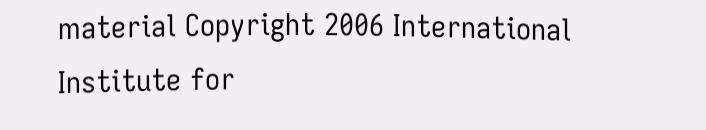material Copyright 2006 International Institute for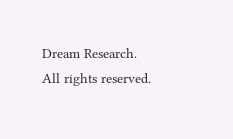Dream Research. All rights reserved.